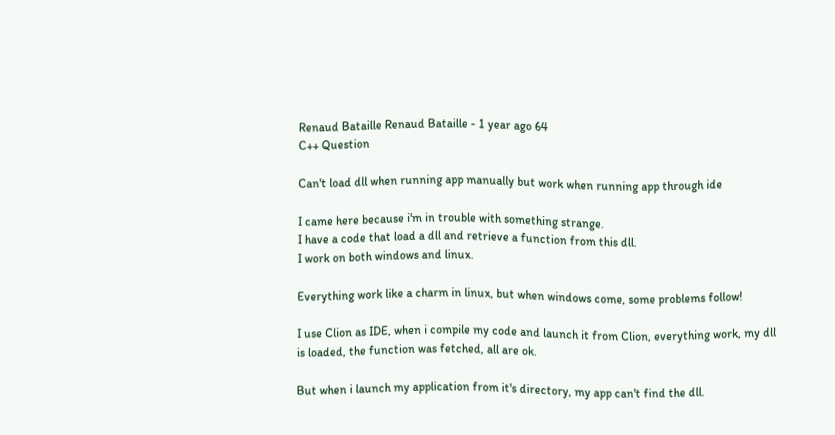Renaud Bataille Renaud Bataille - 1 year ago 64
C++ Question

Can't load dll when running app manually but work when running app through ide

I came here because i'm in trouble with something strange.
I have a code that load a dll and retrieve a function from this dll.
I work on both windows and linux.

Everything work like a charm in linux, but when windows come, some problems follow!

I use Clion as IDE, when i compile my code and launch it from Clion, everything work, my dll is loaded, the function was fetched, all are ok.

But when i launch my application from it's directory, my app can't find the dll.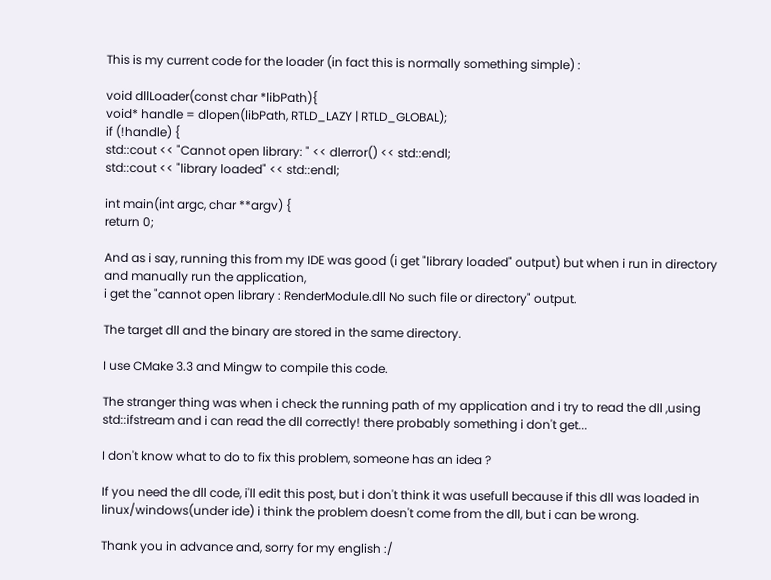This is my current code for the loader (in fact this is normally something simple) :

void dllLoader(const char *libPath){
void* handle = dlopen(libPath, RTLD_LAZY | RTLD_GLOBAL);
if (!handle) {
std::cout << "Cannot open library: " << dlerror() << std::endl;
std::cout << "library loaded" << std::endl;

int main(int argc, char **argv) {
return 0;

And as i say, running this from my IDE was good (i get "library loaded" output) but when i run in directory and manually run the application,
i get the "cannot open library : RenderModule.dll No such file or directory" output.

The target dll and the binary are stored in the same directory.

I use CMake 3.3 and Mingw to compile this code.

The stranger thing was when i check the running path of my application and i try to read the dll ,using std::ifstream and i can read the dll correctly! there probably something i don't get...

I don't know what to do to fix this problem, someone has an idea ?

If you need the dll code, i'll edit this post, but i don't think it was usefull because if this dll was loaded in linux/windows(under ide) i think the problem doesn't come from the dll, but i can be wrong.

Thank you in advance and, sorry for my english :/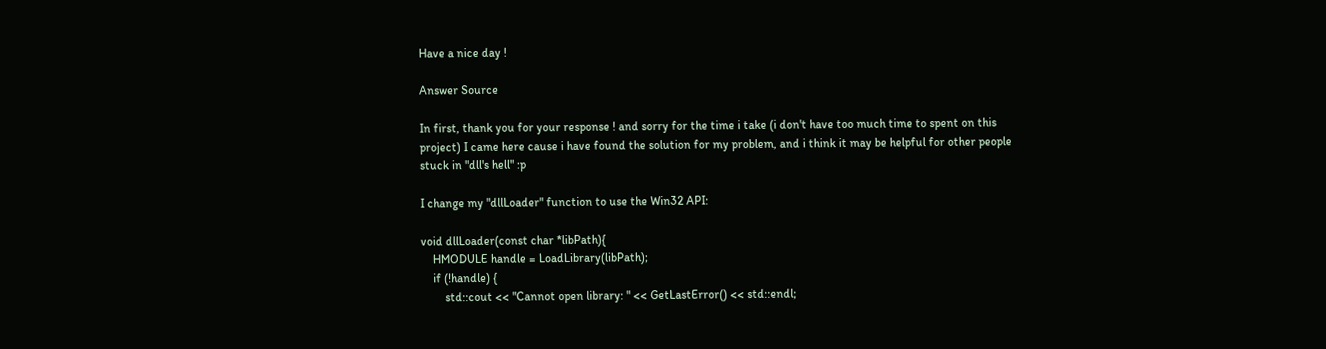Have a nice day !

Answer Source

In first, thank you for your response ! and sorry for the time i take (i don't have too much time to spent on this project) I came here cause i have found the solution for my problem, and i think it may be helpful for other people stuck in "dll's hell" :p

I change my "dllLoader" function to use the Win32 API:

void dllLoader(const char *libPath){
    HMODULE handle = LoadLibrary(libPath);
    if (!handle) {
        std::cout << "Cannot open library: " << GetLastError() << std::endl;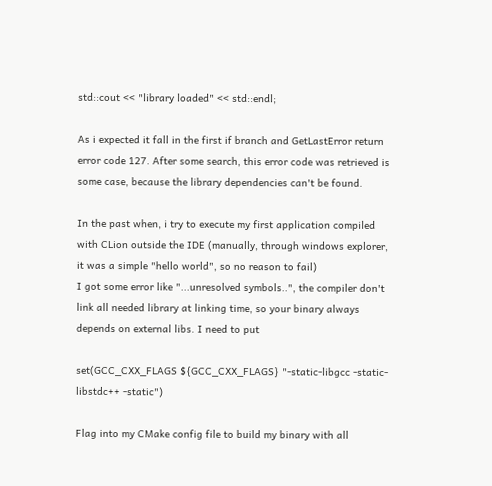std::cout << "library loaded" << std::endl;

As i expected it fall in the first if branch and GetLastError return error code 127. After some search, this error code was retrieved is some case, because the library dependencies can't be found.

In the past when, i try to execute my first application compiled with CLion outside the IDE (manually, through windows explorer, it was a simple "hello world", so no reason to fail)
I got some error like "...unresolved symbols..", the compiler don't link all needed library at linking time, so your binary always depends on external libs. I need to put

set(GCC_CXX_FLAGS ${GCC_CXX_FLAGS} "-static-libgcc -static-libstdc++ -static")

Flag into my CMake config file to build my binary with all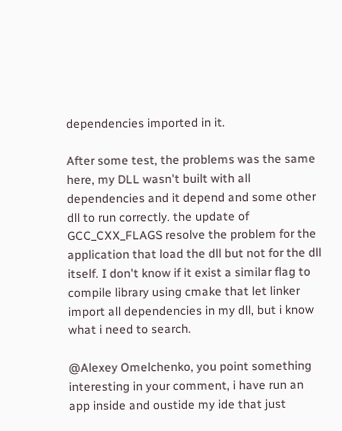dependencies imported in it.

After some test, the problems was the same here, my DLL wasn't built with all dependencies and it depend and some other dll to run correctly. the update of GCC_CXX_FLAGS resolve the problem for the application that load the dll but not for the dll itself. I don't know if it exist a similar flag to compile library using cmake that let linker import all dependencies in my dll, but i know what i need to search.

@Alexey Omelchenko, you point something interesting in your comment, i have run an app inside and oustide my ide that just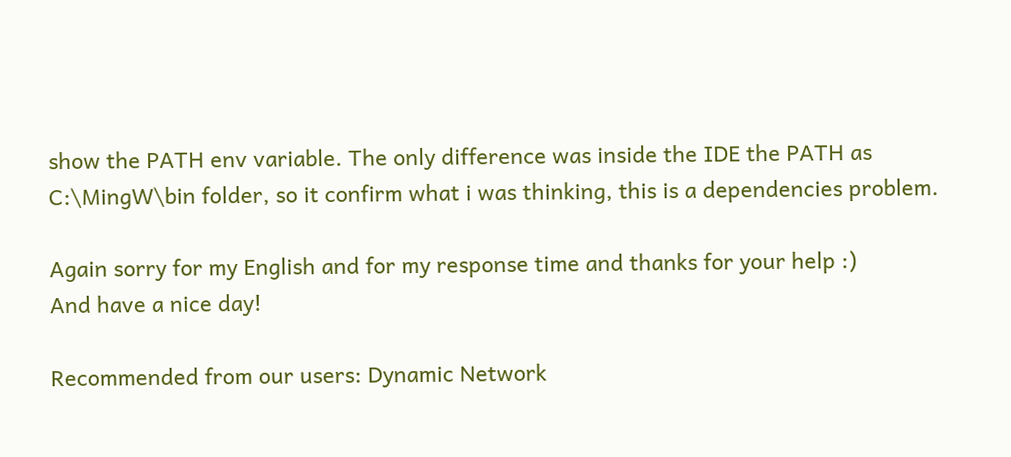show the PATH env variable. The only difference was inside the IDE the PATH as C:\MingW\bin folder, so it confirm what i was thinking, this is a dependencies problem.

Again sorry for my English and for my response time and thanks for your help :)
And have a nice day!

Recommended from our users: Dynamic Network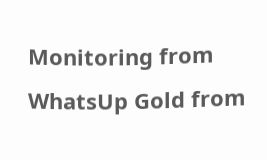Monitoring from WhatsUp Gold from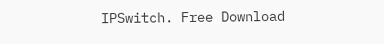IPSwitch. Free Download